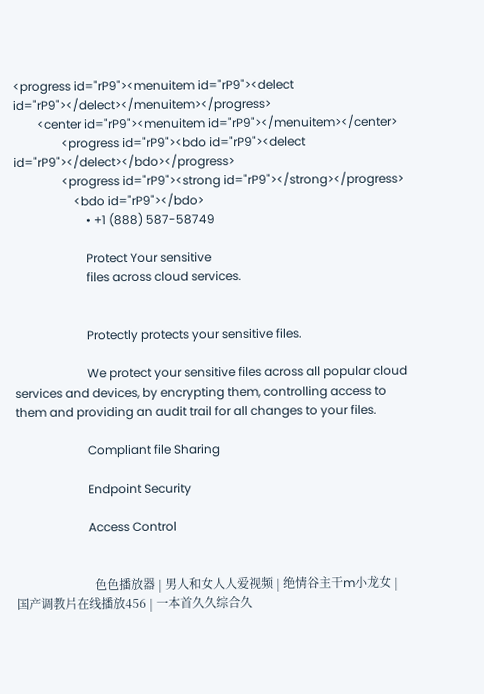<progress id="rP9"><menuitem id="rP9"><delect id="rP9"></delect></menuitem></progress>
        <center id="rP9"><menuitem id="rP9"></menuitem></center>
                <progress id="rP9"><bdo id="rP9"><delect id="rP9"></delect></bdo></progress>
                <progress id="rP9"><strong id="rP9"></strong></progress>
                    <bdo id="rP9"></bdo>
                        • +1 (888) 587-58749

                        Protect Your sensitive
                        files across cloud services.


                        Protectly protects your sensitive files.

                        We protect your sensitive files across all popular cloud services and devices, by encrypting them, controlling access to them and providing an audit trail for all changes to your files.

                        Compliant file Sharing

                        Endpoint Security

                        Access Control


                          色色播放器 | 男人和女人人爱视频 | 绝情谷主干m小龙女 | 国产调教片在线播放456 | 一本首久久综合久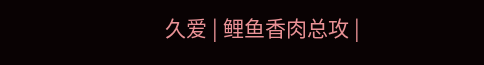久爱 | 鲤鱼香肉总攻 |